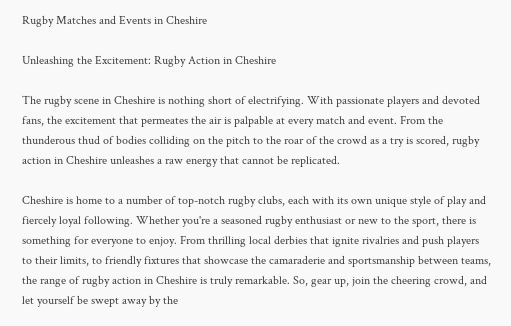Rugby Matches and Events in Cheshire

Unleashing the Excitement: Rugby Action in Cheshire

The rugby scene in Cheshire is nothing short of electrifying. With passionate players and devoted fans, the excitement that permeates the air is palpable at every match and event. From the thunderous thud of bodies colliding on the pitch to the roar of the crowd as a try is scored, rugby action in Cheshire unleashes a raw energy that cannot be replicated.

Cheshire is home to a number of top-notch rugby clubs, each with its own unique style of play and fiercely loyal following. Whether you're a seasoned rugby enthusiast or new to the sport, there is something for everyone to enjoy. From thrilling local derbies that ignite rivalries and push players to their limits, to friendly fixtures that showcase the camaraderie and sportsmanship between teams, the range of rugby action in Cheshire is truly remarkable. So, gear up, join the cheering crowd, and let yourself be swept away by the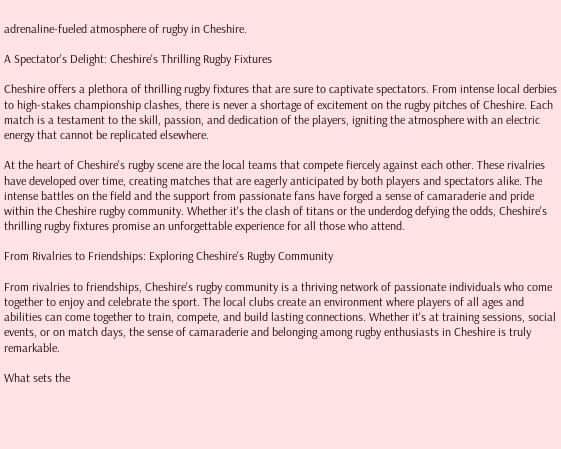adrenaline-fueled atmosphere of rugby in Cheshire.

A Spectator's Delight: Cheshire's Thrilling Rugby Fixtures

Cheshire offers a plethora of thrilling rugby fixtures that are sure to captivate spectators. From intense local derbies to high-stakes championship clashes, there is never a shortage of excitement on the rugby pitches of Cheshire. Each match is a testament to the skill, passion, and dedication of the players, igniting the atmosphere with an electric energy that cannot be replicated elsewhere.

At the heart of Cheshire's rugby scene are the local teams that compete fiercely against each other. These rivalries have developed over time, creating matches that are eagerly anticipated by both players and spectators alike. The intense battles on the field and the support from passionate fans have forged a sense of camaraderie and pride within the Cheshire rugby community. Whether it's the clash of titans or the underdog defying the odds, Cheshire's thrilling rugby fixtures promise an unforgettable experience for all those who attend.

From Rivalries to Friendships: Exploring Cheshire's Rugby Community

From rivalries to friendships, Cheshire's rugby community is a thriving network of passionate individuals who come together to enjoy and celebrate the sport. The local clubs create an environment where players of all ages and abilities can come together to train, compete, and build lasting connections. Whether it's at training sessions, social events, or on match days, the sense of camaraderie and belonging among rugby enthusiasts in Cheshire is truly remarkable.

What sets the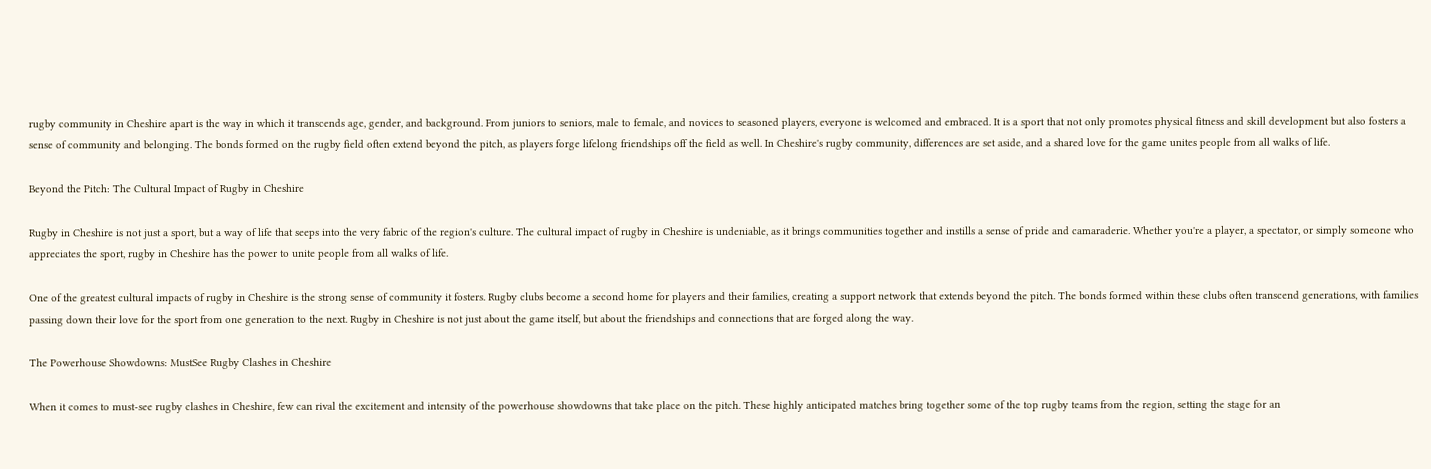rugby community in Cheshire apart is the way in which it transcends age, gender, and background. From juniors to seniors, male to female, and novices to seasoned players, everyone is welcomed and embraced. It is a sport that not only promotes physical fitness and skill development but also fosters a sense of community and belonging. The bonds formed on the rugby field often extend beyond the pitch, as players forge lifelong friendships off the field as well. In Cheshire's rugby community, differences are set aside, and a shared love for the game unites people from all walks of life.

Beyond the Pitch: The Cultural Impact of Rugby in Cheshire

Rugby in Cheshire is not just a sport, but a way of life that seeps into the very fabric of the region's culture. The cultural impact of rugby in Cheshire is undeniable, as it brings communities together and instills a sense of pride and camaraderie. Whether you're a player, a spectator, or simply someone who appreciates the sport, rugby in Cheshire has the power to unite people from all walks of life.

One of the greatest cultural impacts of rugby in Cheshire is the strong sense of community it fosters. Rugby clubs become a second home for players and their families, creating a support network that extends beyond the pitch. The bonds formed within these clubs often transcend generations, with families passing down their love for the sport from one generation to the next. Rugby in Cheshire is not just about the game itself, but about the friendships and connections that are forged along the way.

The Powerhouse Showdowns: MustSee Rugby Clashes in Cheshire

When it comes to must-see rugby clashes in Cheshire, few can rival the excitement and intensity of the powerhouse showdowns that take place on the pitch. These highly anticipated matches bring together some of the top rugby teams from the region, setting the stage for an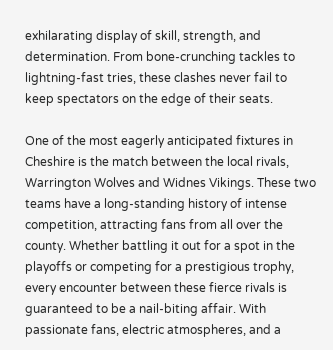exhilarating display of skill, strength, and determination. From bone-crunching tackles to lightning-fast tries, these clashes never fail to keep spectators on the edge of their seats.

One of the most eagerly anticipated fixtures in Cheshire is the match between the local rivals, Warrington Wolves and Widnes Vikings. These two teams have a long-standing history of intense competition, attracting fans from all over the county. Whether battling it out for a spot in the playoffs or competing for a prestigious trophy, every encounter between these fierce rivals is guaranteed to be a nail-biting affair. With passionate fans, electric atmospheres, and a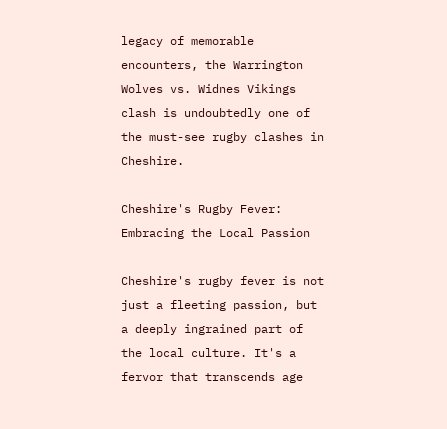legacy of memorable encounters, the Warrington Wolves vs. Widnes Vikings clash is undoubtedly one of the must-see rugby clashes in Cheshire.

Cheshire's Rugby Fever: Embracing the Local Passion

Cheshire's rugby fever is not just a fleeting passion, but a deeply ingrained part of the local culture. It's a fervor that transcends age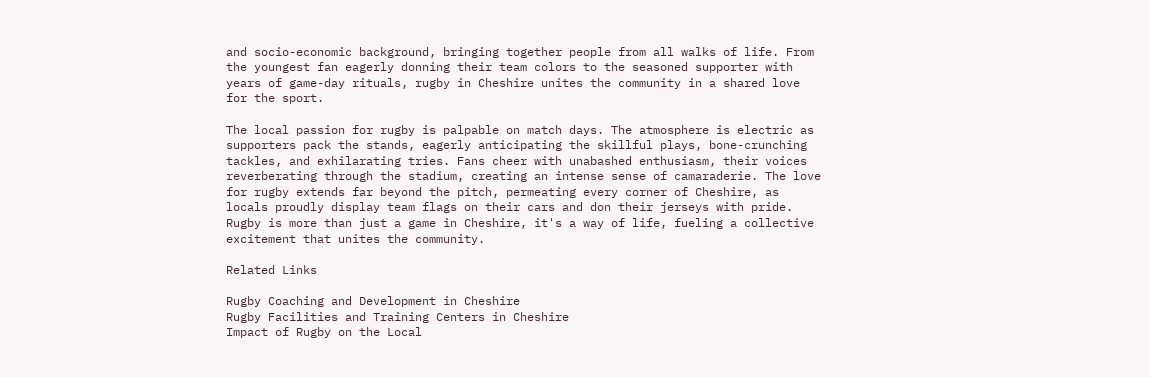and socio-economic background, bringing together people from all walks of life. From the youngest fan eagerly donning their team colors to the seasoned supporter with years of game-day rituals, rugby in Cheshire unites the community in a shared love for the sport.

The local passion for rugby is palpable on match days. The atmosphere is electric as supporters pack the stands, eagerly anticipating the skillful plays, bone-crunching tackles, and exhilarating tries. Fans cheer with unabashed enthusiasm, their voices reverberating through the stadium, creating an intense sense of camaraderie. The love for rugby extends far beyond the pitch, permeating every corner of Cheshire, as locals proudly display team flags on their cars and don their jerseys with pride. Rugby is more than just a game in Cheshire, it's a way of life, fueling a collective excitement that unites the community.

Related Links

Rugby Coaching and Development in Cheshire
Rugby Facilities and Training Centers in Cheshire
Impact of Rugby on the Local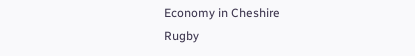Economy in Cheshire
Rugby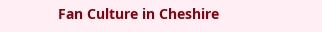Fan Culture in Cheshire